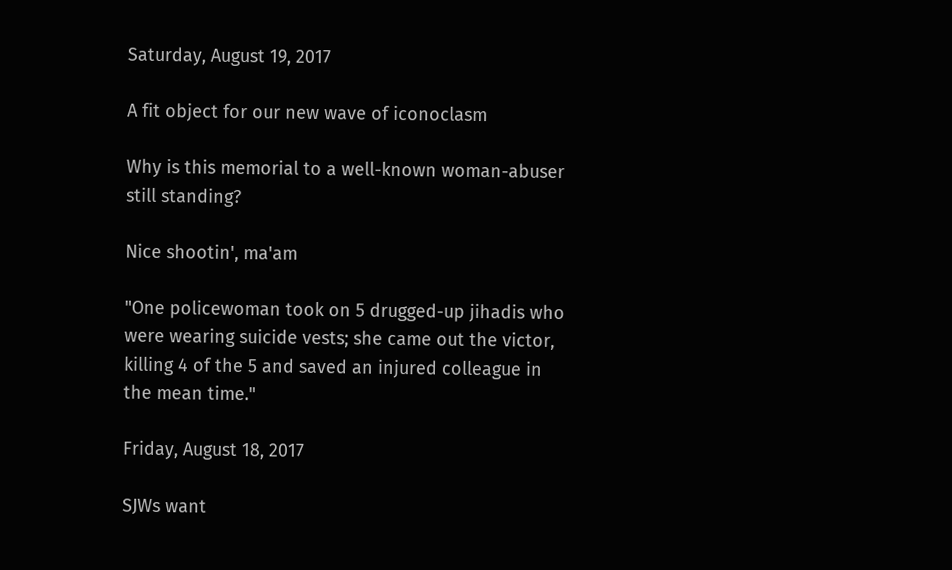Saturday, August 19, 2017

A fit object for our new wave of iconoclasm

Why is this memorial to a well-known woman-abuser still standing?

Nice shootin', ma'am

"One policewoman took on 5 drugged-up jihadis who were wearing suicide vests; she came out the victor, killing 4 of the 5 and saved an injured colleague in the mean time."

Friday, August 18, 2017

SJWs want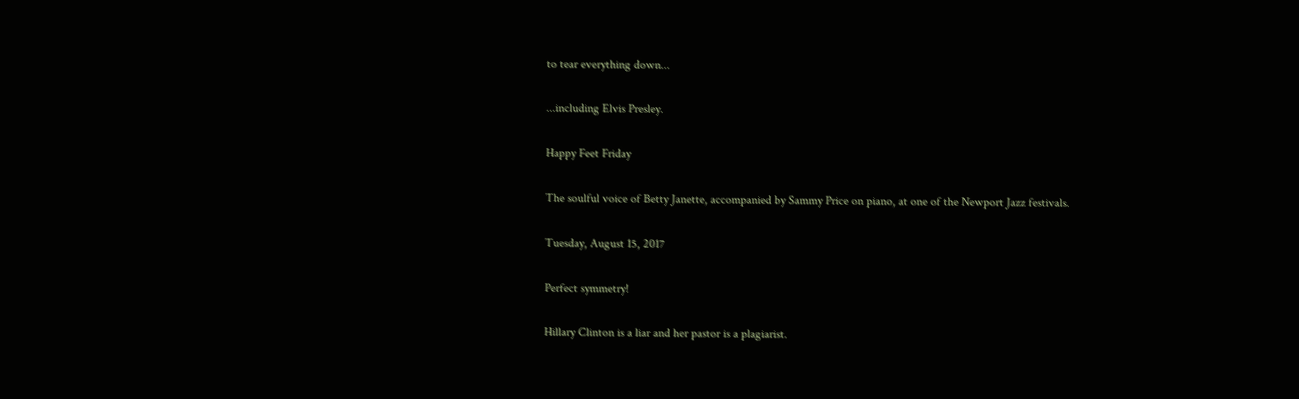to tear everything down...

...including Elvis Presley.

Happy Feet Friday

The soulful voice of Betty Janette, accompanied by Sammy Price on piano, at one of the Newport Jazz festivals.

Tuesday, August 15, 2017

Perfect symmetry!

Hillary Clinton is a liar and her pastor is a plagiarist.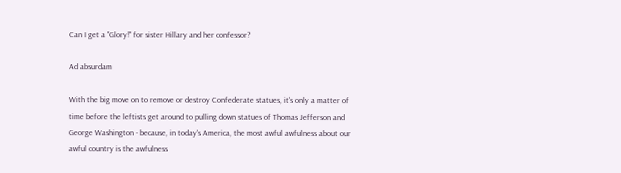Can I get a "Glory!" for sister Hillary and her confessor?

Ad absurdam

With the big move on to remove or destroy Confederate statues, it's only a matter of time before the leftists get around to pulling down statues of Thomas Jefferson and George Washington - because, in today's America, the most awful awfulness about our awful country is the awfulness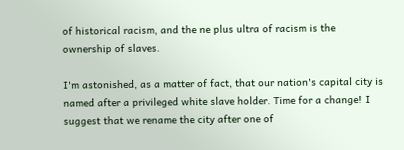of historical racism, and the ne plus ultra of racism is the ownership of slaves.

I'm astonished, as a matter of fact, that our nation's capital city is named after a privileged white slave holder. Time for a change! I suggest that we rename the city after one of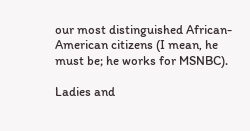our most distinguished African-American citizens (I mean, he must be; he works for MSNBC).

Ladies and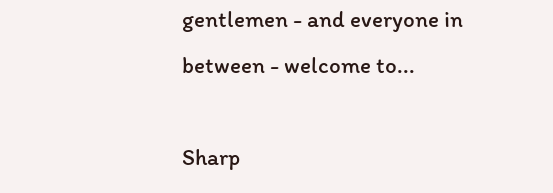gentlemen - and everyone in between - welcome to...

Sharp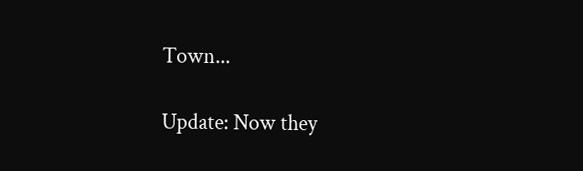Town...

Update: Now they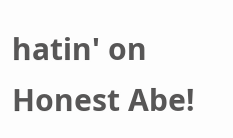hatin' on Honest Abe!